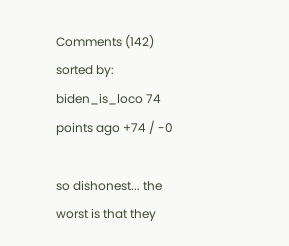Comments (142)
sorted by:
biden_is_loco 74 points ago +74 / -0

so dishonest... the worst is that they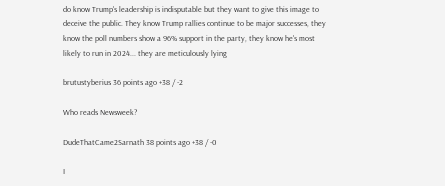do know Trump's leadership is indisputable but they want to give this image to deceive the public. They know Trump rallies continue to be major successes, they know the poll numbers show a 96% support in the party, they know he's most likely to run in 2024... they are meticulously lying

brutustyberius 36 points ago +38 / -2

Who reads Newsweek?

DudeThatCame2Sarnath 38 points ago +38 / -0

I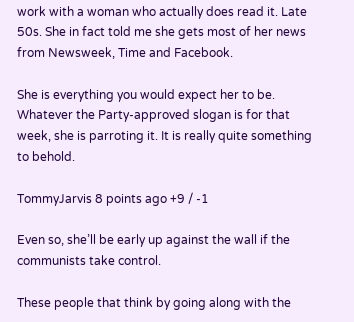work with a woman who actually does read it. Late 50s. She in fact told me she gets most of her news from Newsweek, Time and Facebook.

She is everything you would expect her to be. Whatever the Party-approved slogan is for that week, she is parroting it. It is really quite something to behold.

TommyJarvis 8 points ago +9 / -1

Even so, she’ll be early up against the wall if the communists take control.

These people that think by going along with the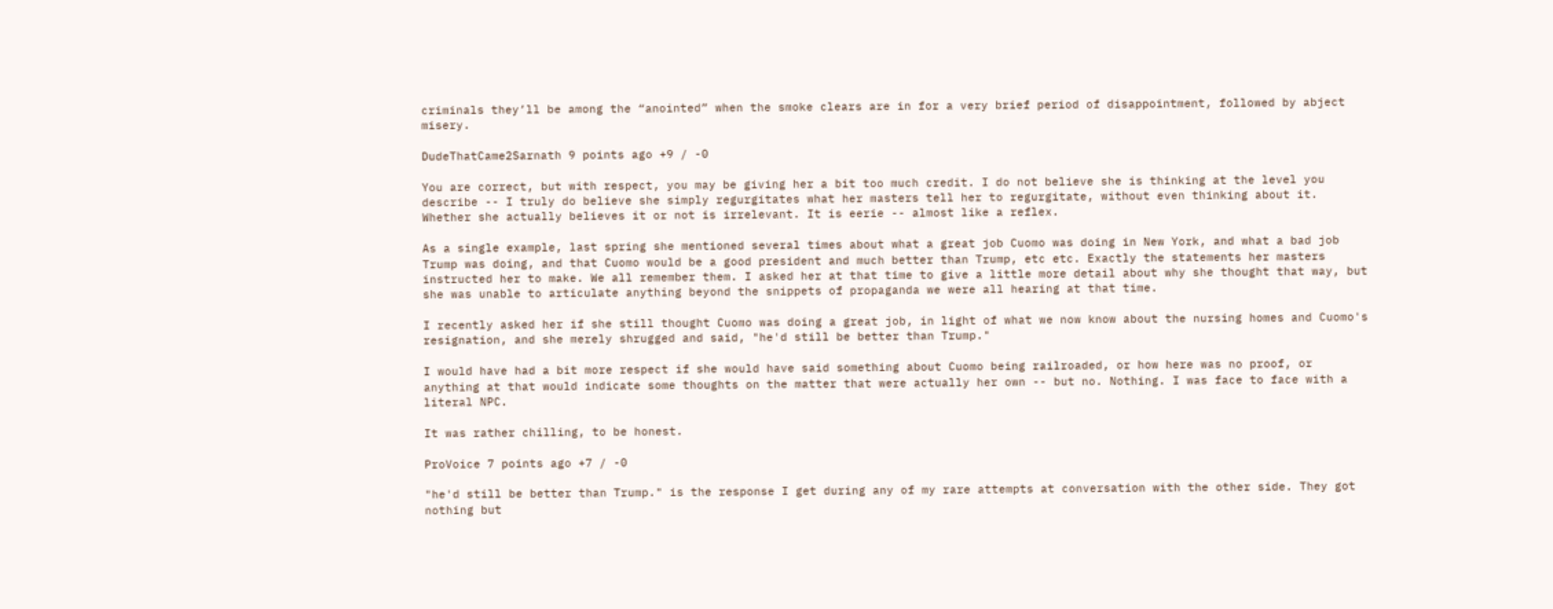criminals they’ll be among the “anointed” when the smoke clears are in for a very brief period of disappointment, followed by abject misery.

DudeThatCame2Sarnath 9 points ago +9 / -0

You are correct, but with respect, you may be giving her a bit too much credit. I do not believe she is thinking at the level you describe -- I truly do believe she simply regurgitates what her masters tell her to regurgitate, without even thinking about it. Whether she actually believes it or not is irrelevant. It is eerie -- almost like a reflex.

As a single example, last spring she mentioned several times about what a great job Cuomo was doing in New York, and what a bad job Trump was doing, and that Cuomo would be a good president and much better than Trump, etc etc. Exactly the statements her masters instructed her to make. We all remember them. I asked her at that time to give a little more detail about why she thought that way, but she was unable to articulate anything beyond the snippets of propaganda we were all hearing at that time.

I recently asked her if she still thought Cuomo was doing a great job, in light of what we now know about the nursing homes and Cuomo's resignation, and she merely shrugged and said, "he'd still be better than Trump."

I would have had a bit more respect if she would have said something about Cuomo being railroaded, or how here was no proof, or anything at that would indicate some thoughts on the matter that were actually her own -- but no. Nothing. I was face to face with a literal NPC.

It was rather chilling, to be honest.

ProVoice 7 points ago +7 / -0

"he'd still be better than Trump." is the response I get during any of my rare attempts at conversation with the other side. They got nothing but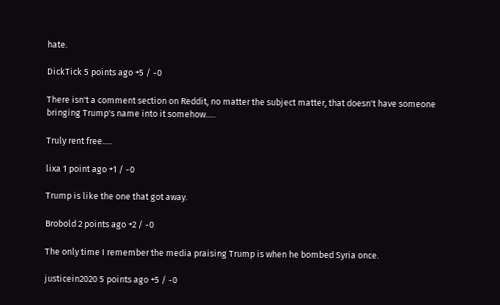hate.

DickTick 5 points ago +5 / -0

There isn't a comment section on Reddit, no matter the subject matter, that doesn't have someone bringing Trump's name into it somehow.....

Truly rent free.....

lixa 1 point ago +1 / -0

Trump is like the one that got away.

Brobold 2 points ago +2 / -0

The only time I remember the media praising Trump is when he bombed Syria once.

justicein2020 5 points ago +5 / -0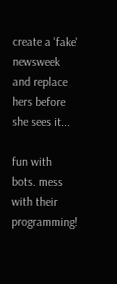create a 'fake' newsweek and replace hers before she sees it...

fun with bots. mess with their programming!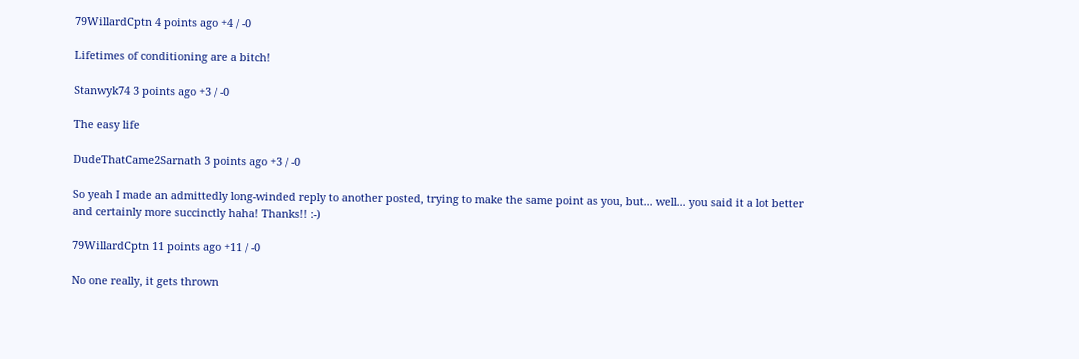79WillardCptn 4 points ago +4 / -0

Lifetimes of conditioning are a bitch!

Stanwyk74 3 points ago +3 / -0

The easy life

DudeThatCame2Sarnath 3 points ago +3 / -0

So yeah I made an admittedly long-winded reply to another posted, trying to make the same point as you, but... well... you said it a lot better and certainly more succinctly haha! Thanks!! :-)

79WillardCptn 11 points ago +11 / -0

No one really, it gets thrown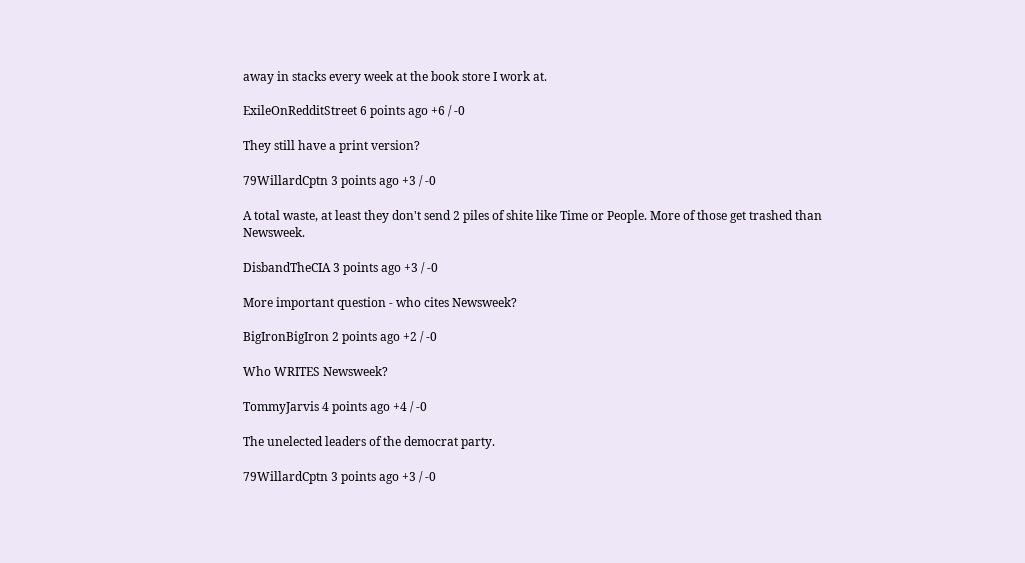away in stacks every week at the book store I work at.

ExileOnRedditStreet 6 points ago +6 / -0

They still have a print version?

79WillardCptn 3 points ago +3 / -0

A total waste, at least they don't send 2 piles of shite like Time or People. More of those get trashed than Newsweek.

DisbandTheCIA 3 points ago +3 / -0

More important question - who cites Newsweek?

BigIronBigIron 2 points ago +2 / -0

Who WRITES Newsweek?

TommyJarvis 4 points ago +4 / -0

The unelected leaders of the democrat party.

79WillardCptn 3 points ago +3 / -0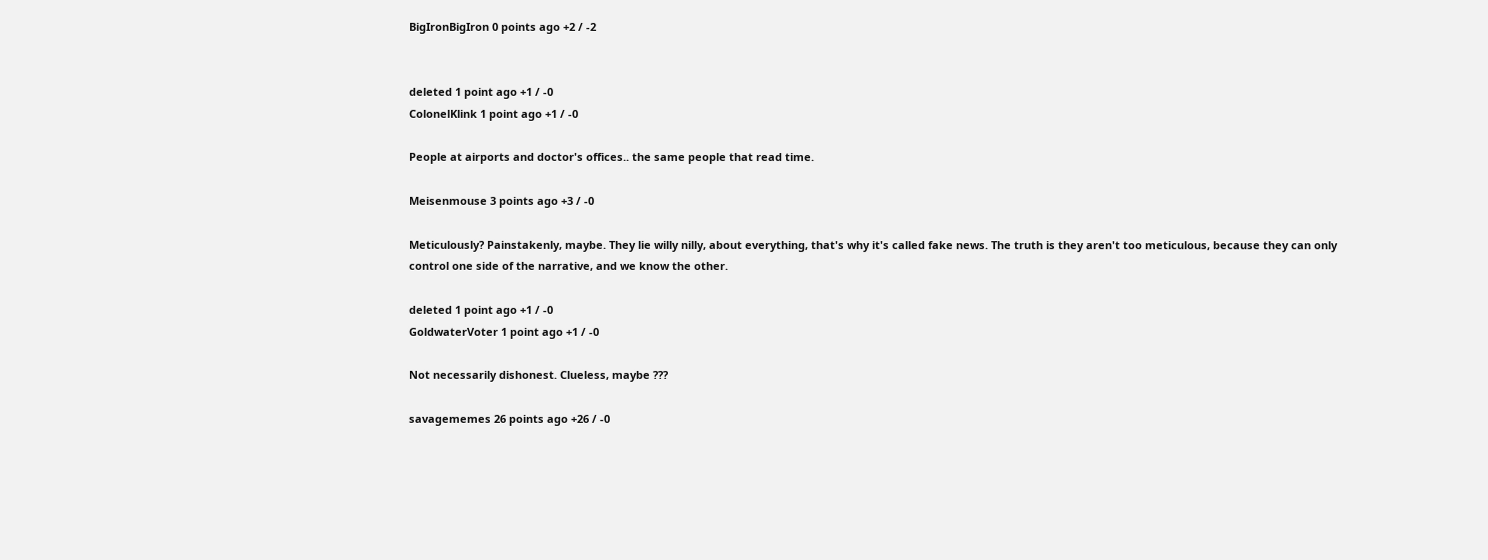BigIronBigIron 0 points ago +2 / -2


deleted 1 point ago +1 / -0
ColonelKlink 1 point ago +1 / -0

People at airports and doctor's offices.. the same people that read time.

Meisenmouse 3 points ago +3 / -0

Meticulously? Painstakenly, maybe. They lie willy nilly, about everything, that's why it's called fake news. The truth is they aren't too meticulous, because they can only control one side of the narrative, and we know the other.

deleted 1 point ago +1 / -0
GoldwaterVoter 1 point ago +1 / -0

Not necessarily dishonest. Clueless, maybe ???

savagememes 26 points ago +26 / -0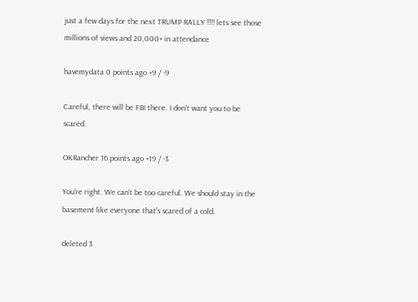just a few days for the next TRUMP RALLY !!!! lets see those millions of views and 20,000+ in attendance

havemydata 0 points ago +9 / -9

Careful, there will be FBI there. I don't want you to be scared.

OKRancher 16 points ago +19 / -3

You’re right. We can’t be too careful. We should stay in the basement like everyone that’s scared of a cold.

deleted 3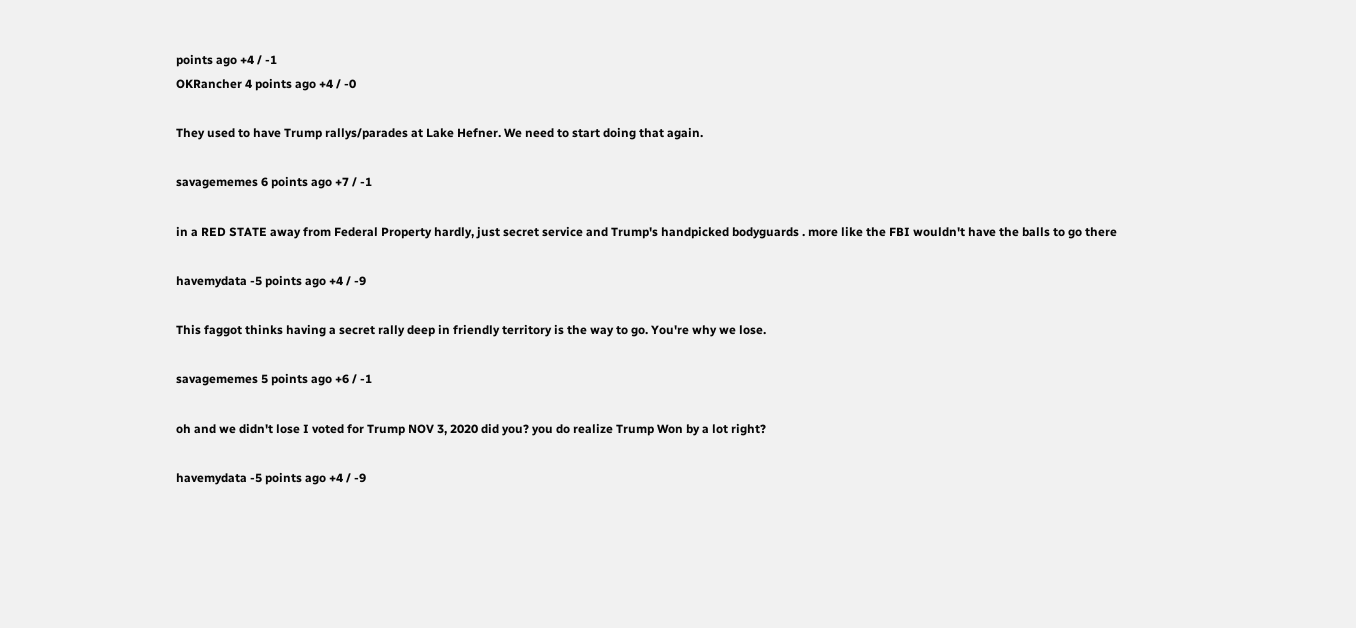points ago +4 / -1
OKRancher 4 points ago +4 / -0

They used to have Trump rallys/parades at Lake Hefner. We need to start doing that again.

savagememes 6 points ago +7 / -1

in a RED STATE away from Federal Property hardly, just secret service and Trump's handpicked bodyguards . more like the FBI wouldn't have the balls to go there

havemydata -5 points ago +4 / -9

This faggot thinks having a secret rally deep in friendly territory is the way to go. You're why we lose.

savagememes 5 points ago +6 / -1

oh and we didn't lose I voted for Trump NOV 3, 2020 did you? you do realize Trump Won by a lot right?

havemydata -5 points ago +4 / -9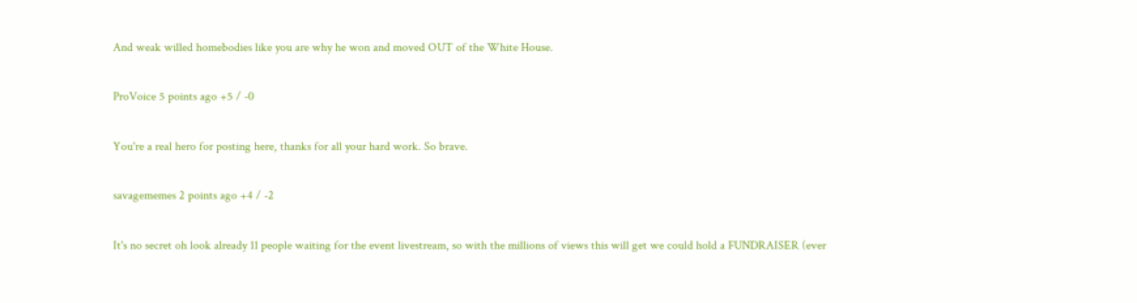And weak willed homebodies like you are why he won and moved OUT of the White House.

ProVoice 5 points ago +5 / -0

You're a real hero for posting here, thanks for all your hard work. So brave.

savagememes 2 points ago +4 / -2

It's no secret oh look already 11 people waiting for the event livestream, so with the millions of views this will get we could hold a FUNDRAISER (ever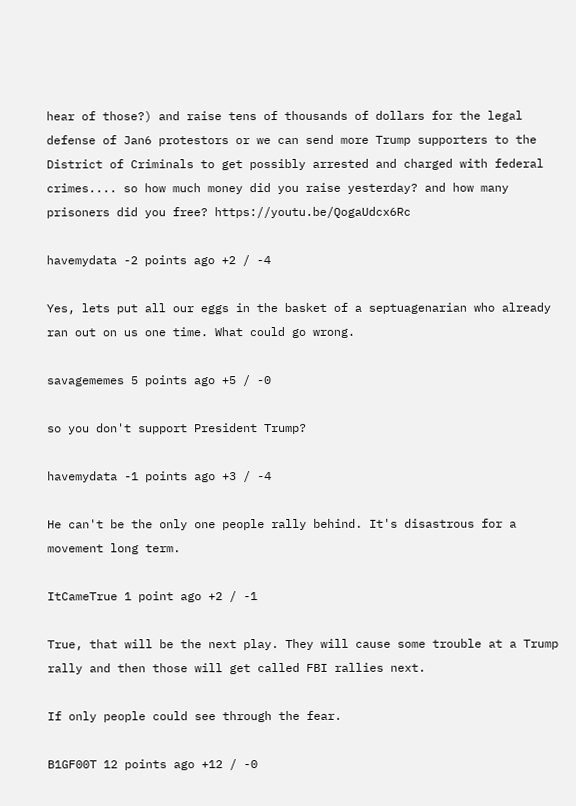hear of those?) and raise tens of thousands of dollars for the legal defense of Jan6 protestors or we can send more Trump supporters to the District of Criminals to get possibly arrested and charged with federal crimes.... so how much money did you raise yesterday? and how many prisoners did you free? https://youtu.be/QogaUdcx6Rc

havemydata -2 points ago +2 / -4

Yes, lets put all our eggs in the basket of a septuagenarian who already ran out on us one time. What could go wrong.

savagememes 5 points ago +5 / -0

so you don't support President Trump?

havemydata -1 points ago +3 / -4

He can't be the only one people rally behind. It's disastrous for a movement long term.

ItCameTrue 1 point ago +2 / -1

True, that will be the next play. They will cause some trouble at a Trump rally and then those will get called FBI rallies next.

If only people could see through the fear.

B1GF00T 12 points ago +12 / -0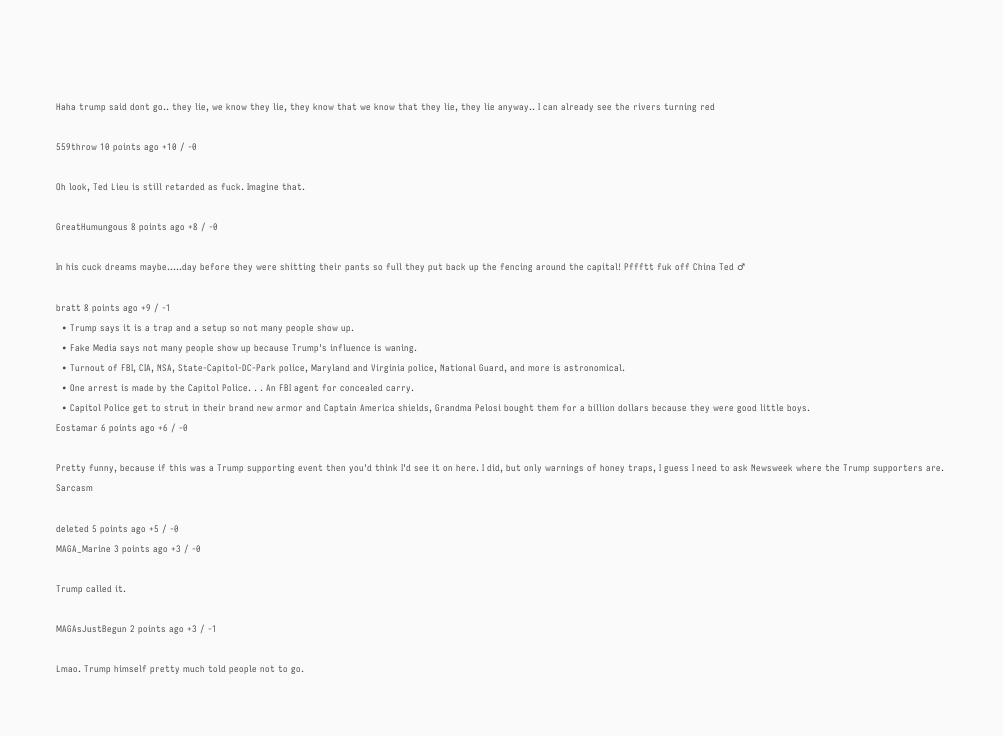Haha trump said dont go.. they lie, we know they lie, they know that we know that they lie, they lie anyway.. I can already see the rivers turning red

559throw 10 points ago +10 / -0

Oh look, Ted Lieu is still retarded as fuck. Imagine that.

GreatHumungous 8 points ago +8 / -0

In his cuck dreams maybe.....day before they were shitting their pants so full they put back up the fencing around the capital! Pffftt fuk off China Ted ♂

bratt 8 points ago +9 / -1
  • Trump says it is a trap and a setup so not many people show up.
  • Fake Media says not many people show up because Trump's influence is waning.
  • Turnout of FBI, CIA, NSA, State-Capitol-DC-Park police, Maryland and Virginia police, National Guard, and more is astronomical.
  • One arrest is made by the Capitol Police. . . An FBI agent for concealed carry.
  • Capitol Police get to strut in their brand new armor and Captain America shields, Grandma Pelosi bought them for a billion dollars because they were good little boys.
Eostamar 6 points ago +6 / -0

Pretty funny, because if this was a Trump supporting event then you'd think I'd see it on here. I did, but only warnings of honey traps, I guess I need to ask Newsweek where the Trump supporters are. Sarcasm

deleted 5 points ago +5 / -0
MAGA_Marine 3 points ago +3 / -0

Trump called it.

MAGAsJustBegun 2 points ago +3 / -1

Lmao. Trump himself pretty much told people not to go.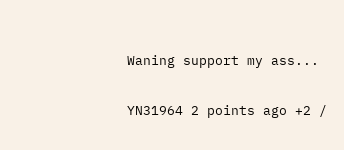Waning support my ass...

YN31964 2 points ago +2 /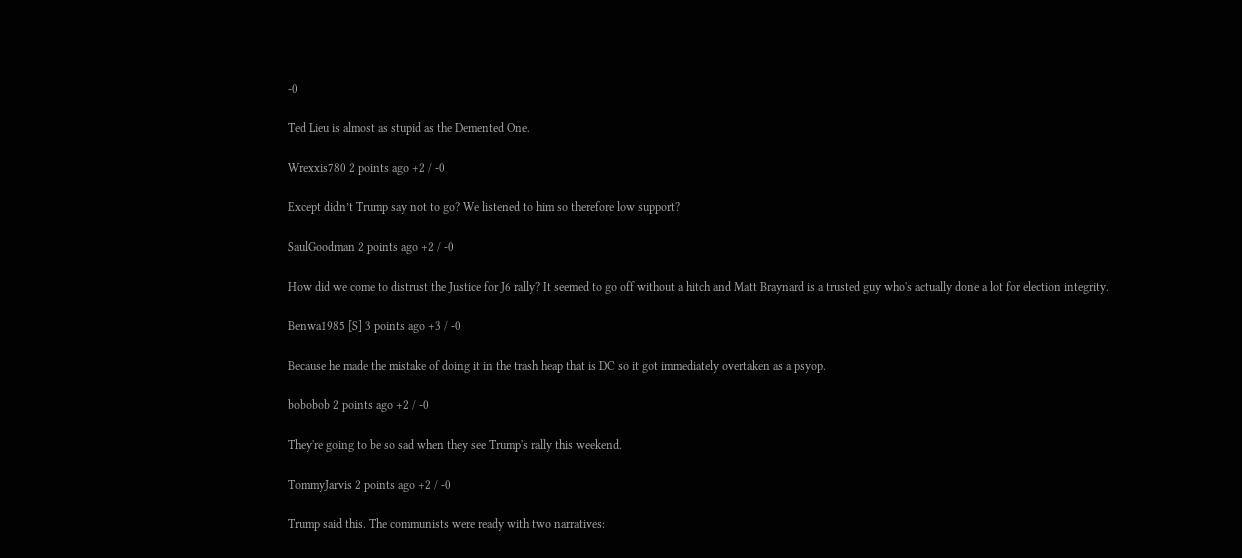-0

Ted Lieu is almost as stupid as the Demented One.

Wrexxis780 2 points ago +2 / -0

Except didn’t Trump say not to go? We listened to him so therefore low support?

SaulGoodman 2 points ago +2 / -0

How did we come to distrust the Justice for J6 rally? It seemed to go off without a hitch and Matt Braynard is a trusted guy who's actually done a lot for election integrity.

Benwa1985 [S] 3 points ago +3 / -0

Because he made the mistake of doing it in the trash heap that is DC so it got immediately overtaken as a psyop.

bobobob 2 points ago +2 / -0

They're going to be so sad when they see Trump's rally this weekend.

TommyJarvis 2 points ago +2 / -0

Trump said this. The communists were ready with two narratives: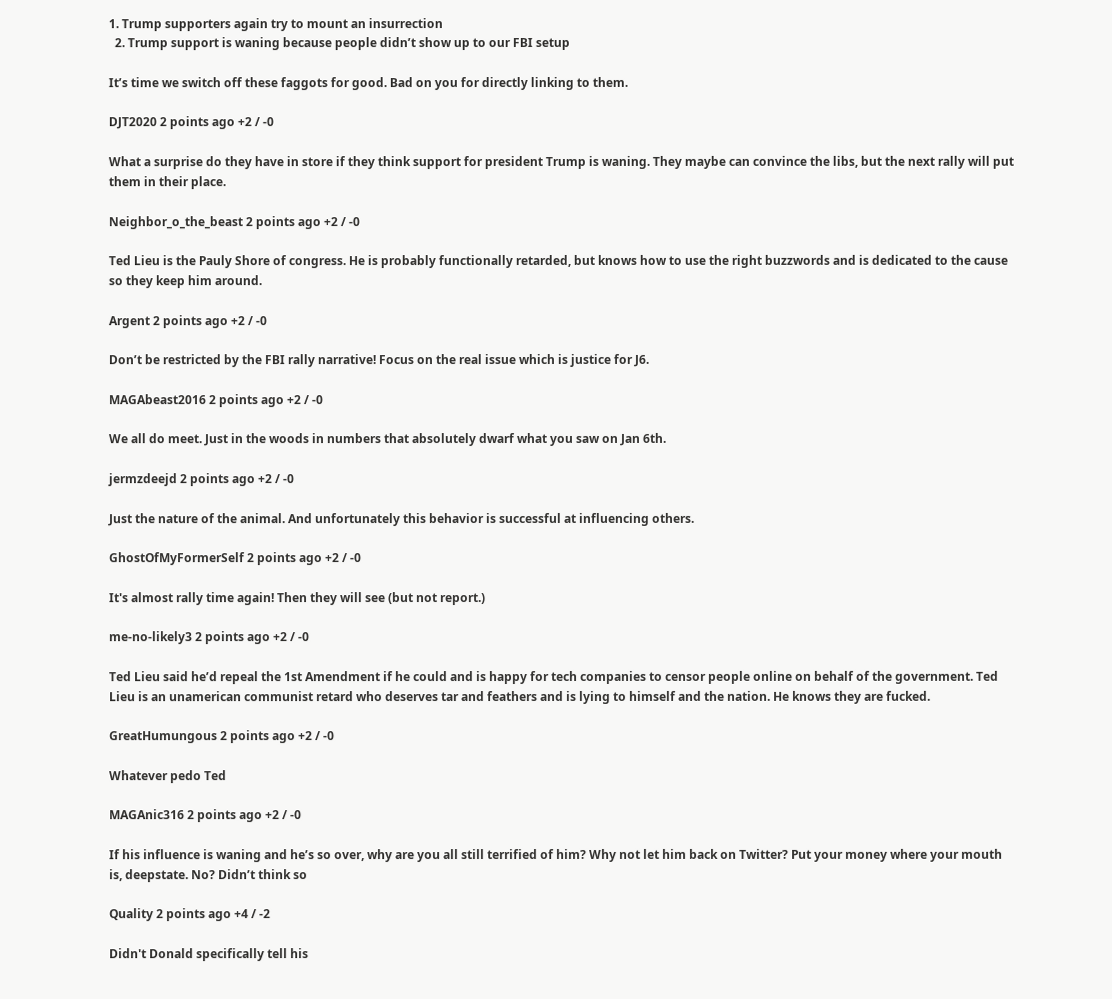1. Trump supporters again try to mount an insurrection
  2. Trump support is waning because people didn’t show up to our FBI setup

It’s time we switch off these faggots for good. Bad on you for directly linking to them.

DJT2020 2 points ago +2 / -0

What a surprise do they have in store if they think support for president Trump is waning. They maybe can convince the libs, but the next rally will put them in their place.

Neighbor_o_the_beast 2 points ago +2 / -0

Ted Lieu is the Pauly Shore of congress. He is probably functionally retarded, but knows how to use the right buzzwords and is dedicated to the cause so they keep him around.

Argent 2 points ago +2 / -0

Don’t be restricted by the FBI rally narrative! Focus on the real issue which is justice for J6.

MAGAbeast2016 2 points ago +2 / -0

We all do meet. Just in the woods in numbers that absolutely dwarf what you saw on Jan 6th.

jermzdeejd 2 points ago +2 / -0

Just the nature of the animal. And unfortunately this behavior is successful at influencing others.

GhostOfMyFormerSelf 2 points ago +2 / -0

It's almost rally time again! Then they will see (but not report.)

me-no-likely3 2 points ago +2 / -0

Ted Lieu said he’d repeal the 1st Amendment if he could and is happy for tech companies to censor people online on behalf of the government. Ted Lieu is an unamerican communist retard who deserves tar and feathers and is lying to himself and the nation. He knows they are fucked.

GreatHumungous 2 points ago +2 / -0

Whatever pedo Ted

MAGAnic316 2 points ago +2 / -0

If his influence is waning and he’s so over, why are you all still terrified of him? Why not let him back on Twitter? Put your money where your mouth is, deepstate. No? Didn’t think so

Quality 2 points ago +4 / -2

Didn't Donald specifically tell his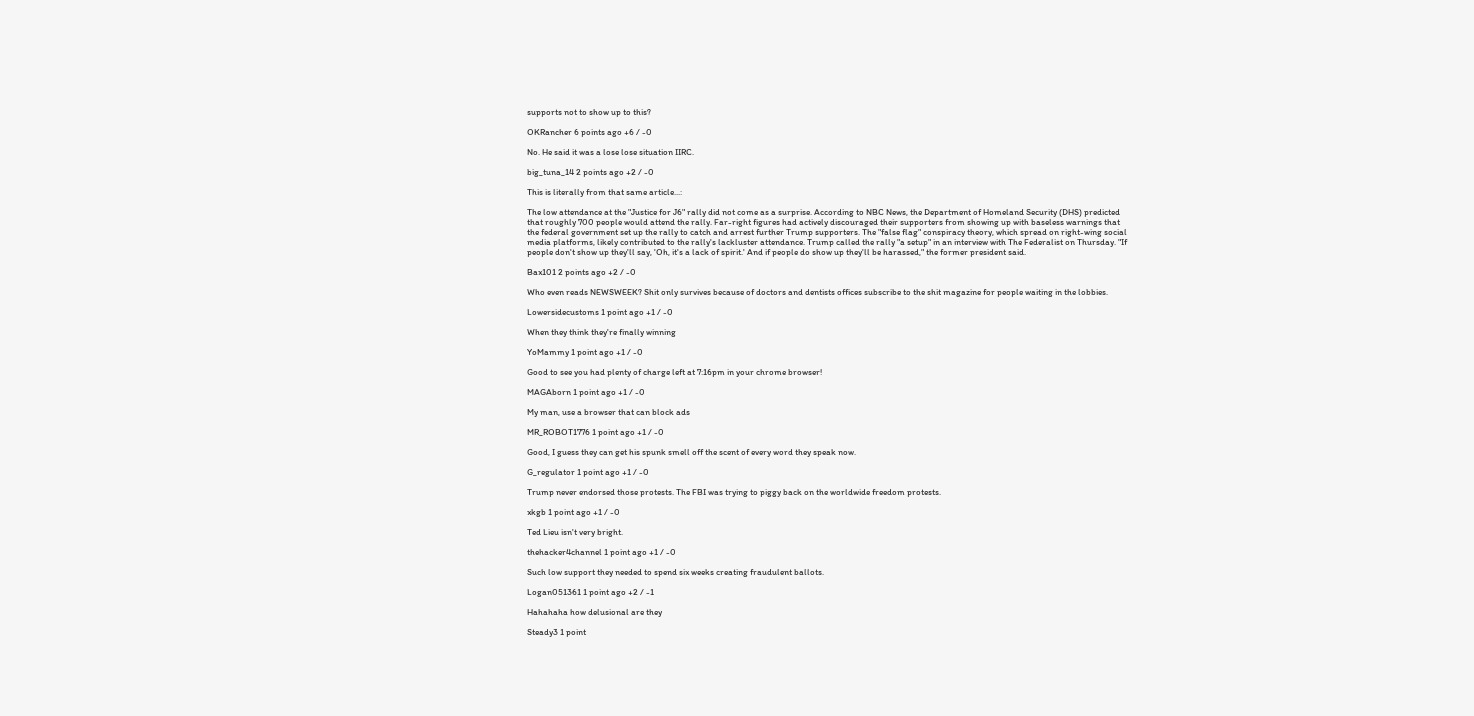supports not to show up to this?

OKRancher 6 points ago +6 / -0

No. He said it was a lose lose situation IIRC.

big_tuna_14 2 points ago +2 / -0

This is literally from that same article...:

The low attendance at the "Justice for J6" rally did not come as a surprise. According to NBC News, the Department of Homeland Security (DHS) predicted that roughly 700 people would attend the rally. Far-right figures had actively discouraged their supporters from showing up with baseless warnings that the federal government set up the rally to catch and arrest further Trump supporters. The "false flag" conspiracy theory, which spread on right-wing social media platforms, likely contributed to the rally's lackluster attendance. Trump called the rally "a setup" in an interview with The Federalist on Thursday. "If people don't show up they'll say, 'Oh, it's a lack of spirit.' And if people do show up they'll be harassed," the former president said.

Bax101 2 points ago +2 / -0

Who even reads NEWSWEEK? Shit only survives because of doctors and dentists offices subscribe to the shit magazine for people waiting in the lobbies.

Lowersidecustoms 1 point ago +1 / -0

When they think they're finally winning

YoMammy 1 point ago +1 / -0

Good to see you had plenty of charge left at 7:16pm in your chrome browser!

MAGAborn 1 point ago +1 / -0

My man, use a browser that can block ads

MR_ROBOT1776 1 point ago +1 / -0

Good, I guess they can get his spunk smell off the scent of every word they speak now.

G_regulator 1 point ago +1 / -0

Trump never endorsed those protests. The FBI was trying to piggy back on the worldwide freedom protests.

xkgb 1 point ago +1 / -0

Ted Lieu isn't very bright.

thehacker4channel 1 point ago +1 / -0

Such low support they needed to spend six weeks creating fraudulent ballots.

Logan051361 1 point ago +2 / -1

Hahahaha how delusional are they

Steady3 1 point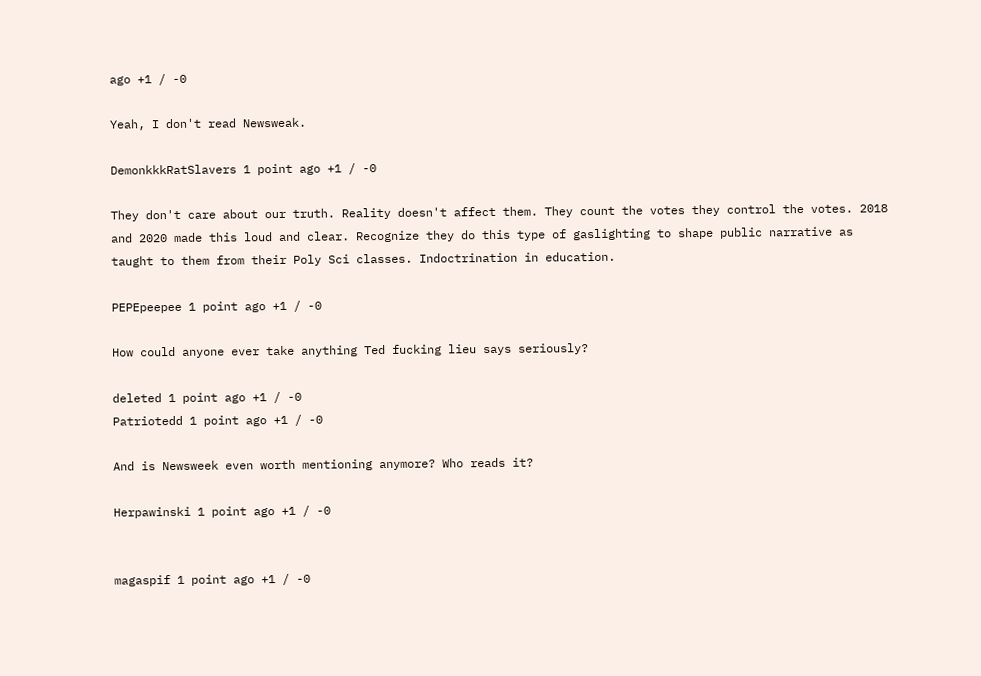ago +1 / -0

Yeah, I don't read Newsweak.

DemonkkkRatSlavers 1 point ago +1 / -0

They don't care about our truth. Reality doesn't affect them. They count the votes they control the votes. 2018 and 2020 made this loud and clear. Recognize they do this type of gaslighting to shape public narrative as taught to them from their Poly Sci classes. Indoctrination in education.

PEPEpeepee 1 point ago +1 / -0

How could anyone ever take anything Ted fucking lieu says seriously?

deleted 1 point ago +1 / -0
Patriotedd 1 point ago +1 / -0

And is Newsweek even worth mentioning anymore? Who reads it?

Herpawinski 1 point ago +1 / -0


magaspif 1 point ago +1 / -0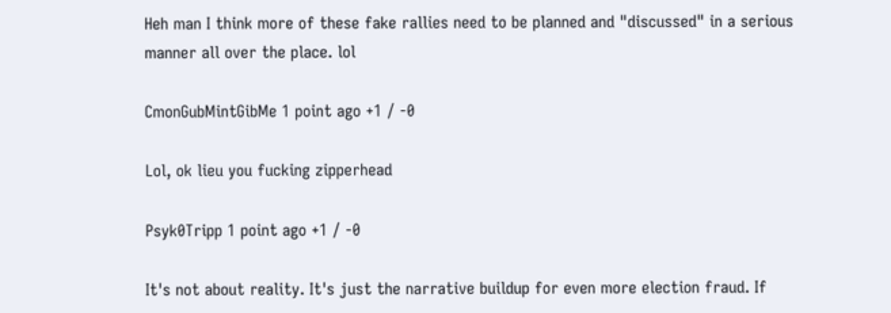Heh man I think more of these fake rallies need to be planned and "discussed" in a serious manner all over the place. lol

CmonGubMintGibMe 1 point ago +1 / -0

Lol, ok lieu you fucking zipperhead

Psyk0Tripp 1 point ago +1 / -0

It's not about reality. It's just the narrative buildup for even more election fraud. If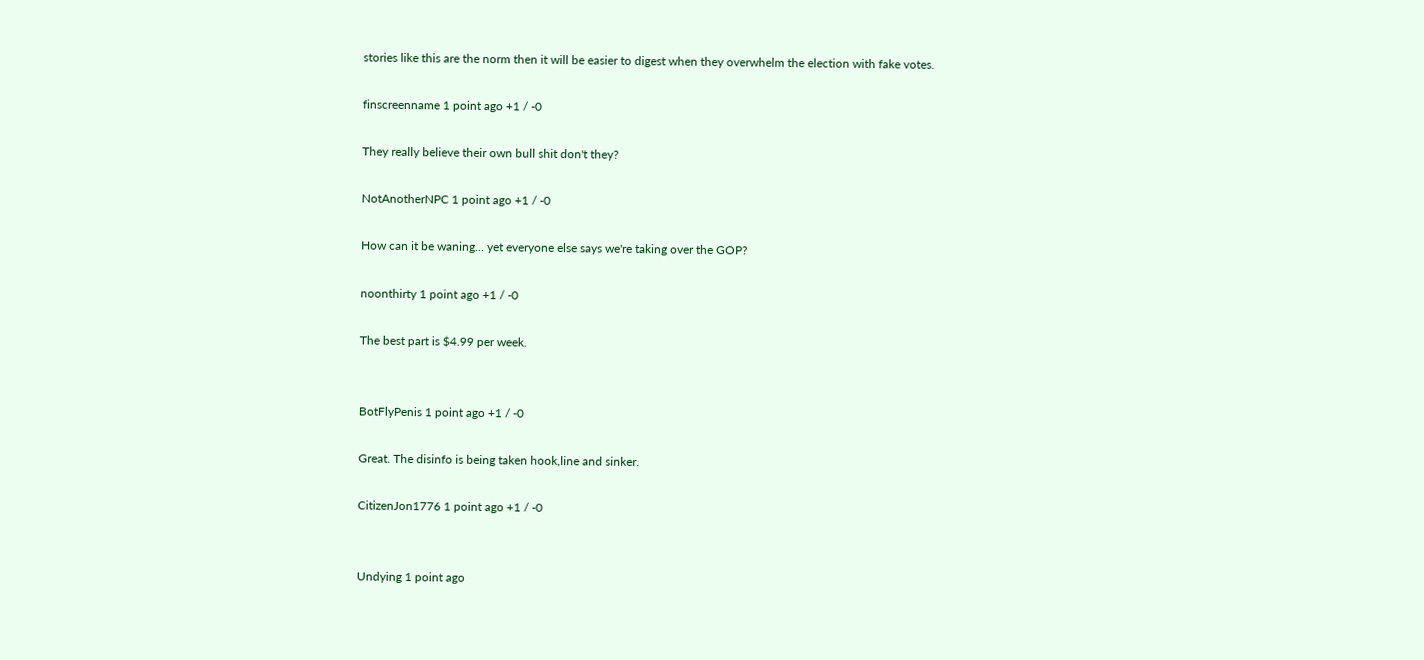stories like this are the norm then it will be easier to digest when they overwhelm the election with fake votes.

finscreenname 1 point ago +1 / -0

They really believe their own bull shit don't they?

NotAnotherNPC 1 point ago +1 / -0

How can it be waning... yet everyone else says we're taking over the GOP?

noonthirty 1 point ago +1 / -0

The best part is $4.99 per week.


BotFlyPenis 1 point ago +1 / -0

Great. The disinfo is being taken hook,line and sinker.

CitizenJon1776 1 point ago +1 / -0


Undying 1 point ago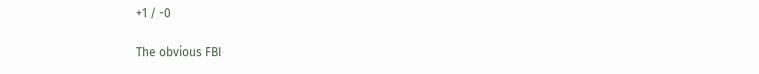+1 / -0

The obvious FBI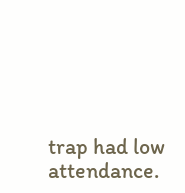trap had low attendance.